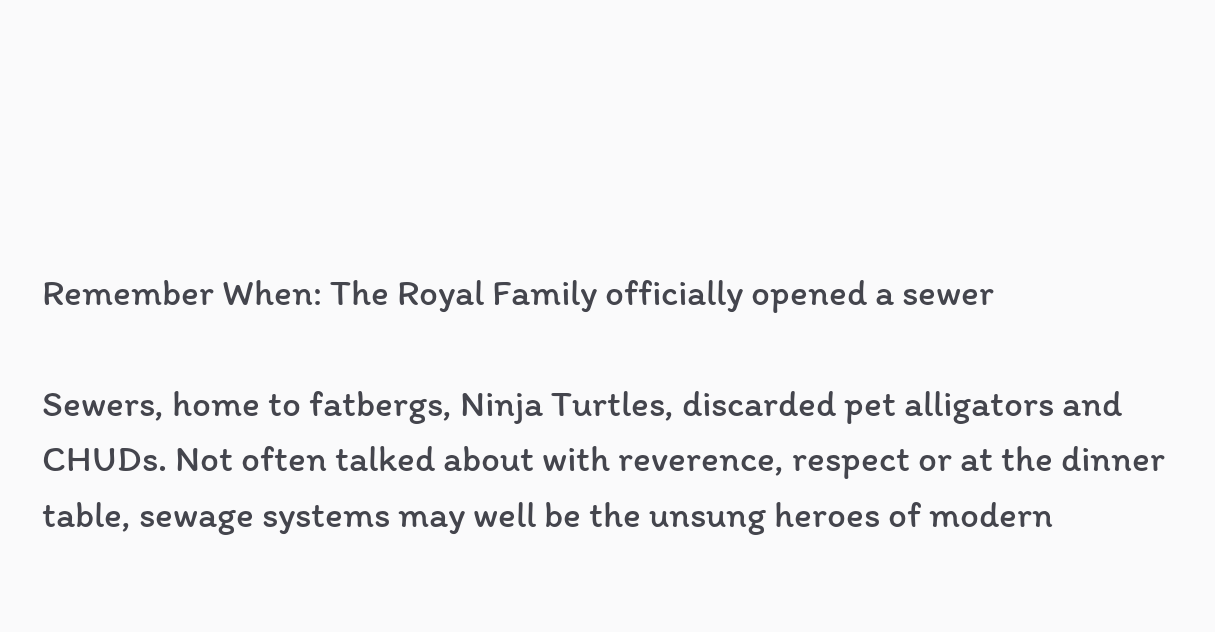Remember When: The Royal Family officially opened a sewer

Sewers, home to fatbergs, Ninja Turtles, discarded pet alligators and CHUDs. Not often talked about with reverence, respect or at the dinner table, sewage systems may well be the unsung heroes of modern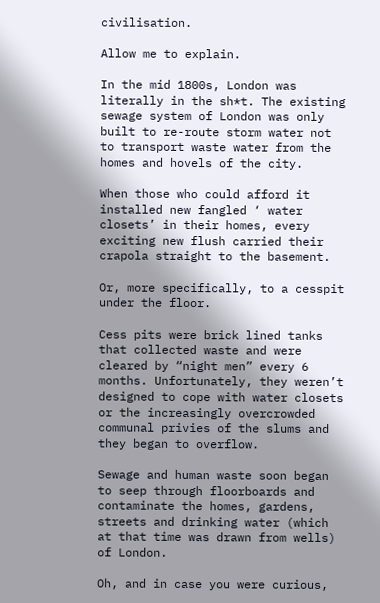civilisation.

Allow me to explain.

In the mid 1800s, London was literally in the sh*t. The existing sewage system of London was only built to re-route storm water not to transport waste water from the homes and hovels of the city.

When those who could afford it installed new fangled ‘ water closets’ in their homes, every exciting new flush carried their crapola straight to the basement.

Or, more specifically, to a cesspit under the floor.

Cess pits were brick lined tanks that collected waste and were cleared by “night men” every 6 months. Unfortunately, they weren’t designed to cope with water closets or the increasingly overcrowded communal privies of the slums and they began to overflow.

Sewage and human waste soon began to seep through floorboards and contaminate the homes, gardens, streets and drinking water (which at that time was drawn from wells) of London.

Oh, and in case you were curious,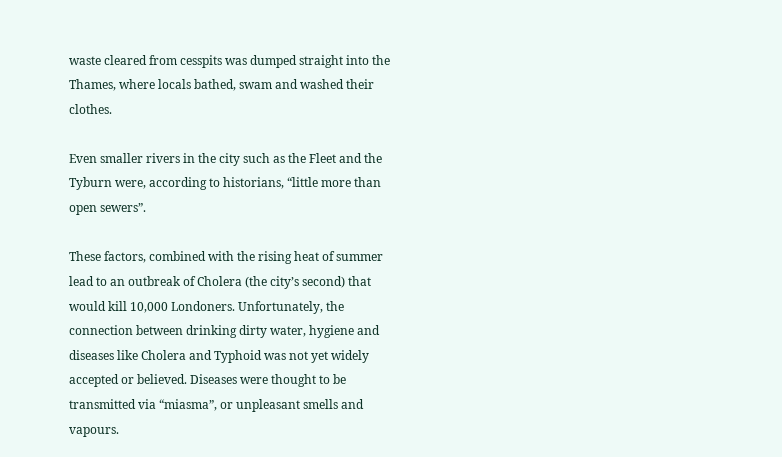waste cleared from cesspits was dumped straight into the Thames, where locals bathed, swam and washed their clothes.

Even smaller rivers in the city such as the Fleet and the Tyburn were, according to historians, “little more than open sewers”.

These factors, combined with the rising heat of summer lead to an outbreak of Cholera (the city’s second) that would kill 10,000 Londoners. Unfortunately, the connection between drinking dirty water, hygiene and diseases like Cholera and Typhoid was not yet widely accepted or believed. Diseases were thought to be transmitted via “miasma”, or unpleasant smells and vapours.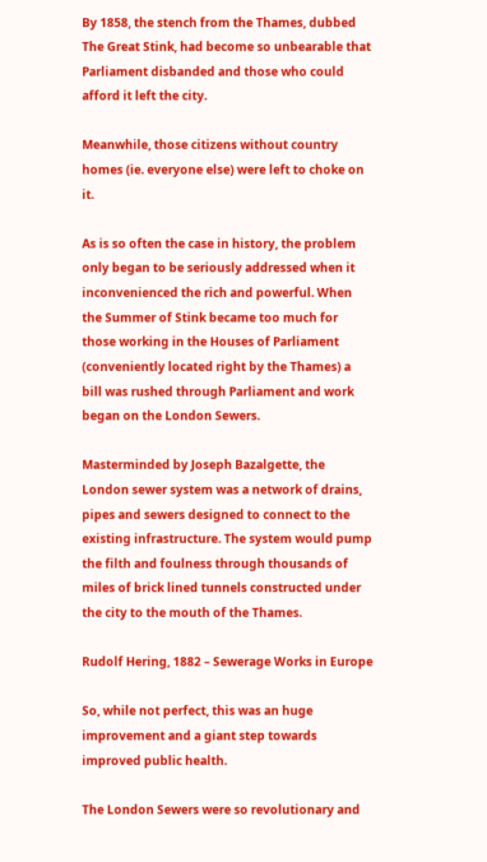By 1858, the stench from the Thames, dubbed The Great Stink, had become so unbearable that Parliament disbanded and those who could afford it left the city.

Meanwhile, those citizens without country homes (ie. everyone else) were left to choke on it.

As is so often the case in history, the problem only began to be seriously addressed when it inconvenienced the rich and powerful. When the Summer of Stink became too much for those working in the Houses of Parliament (conveniently located right by the Thames) a bill was rushed through Parliament and work began on the London Sewers.

Masterminded by Joseph Bazalgette, the London sewer system was a network of drains, pipes and sewers designed to connect to the existing infrastructure. The system would pump the filth and foulness through thousands of miles of brick lined tunnels constructed under the city to the mouth of the Thames.

Rudolf Hering, 1882 – Sewerage Works in Europe

So, while not perfect, this was an huge improvement and a giant step towards improved public health.

The London Sewers were so revolutionary and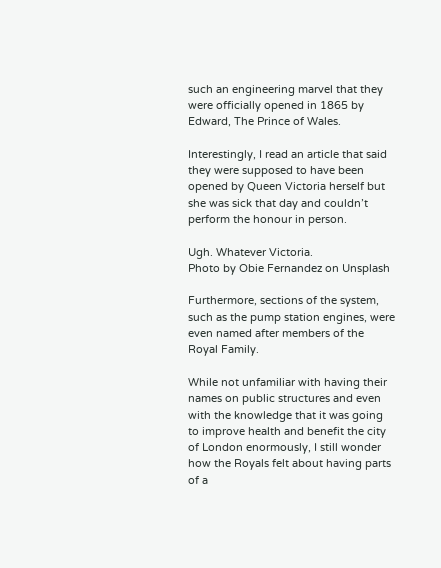such an engineering marvel that they were officially opened in 1865 by Edward, The Prince of Wales.

Interestingly, I read an article that said they were supposed to have been opened by Queen Victoria herself but she was sick that day and couldn’t perform the honour in person.

Ugh. Whatever Victoria.
Photo by Obie Fernandez on Unsplash

Furthermore, sections of the system, such as the pump station engines, were even named after members of the Royal Family.

While not unfamiliar with having their names on public structures and even with the knowledge that it was going to improve health and benefit the city of London enormously, I still wonder how the Royals felt about having parts of a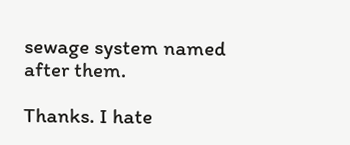sewage system named after them.

Thanks. I hate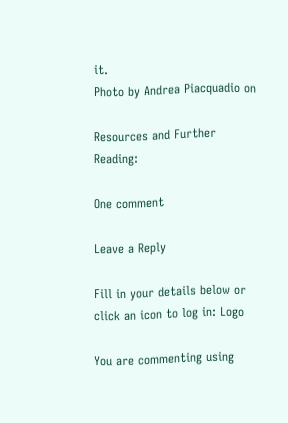it.
Photo by Andrea Piacquadio on

Resources and Further Reading:

One comment

Leave a Reply

Fill in your details below or click an icon to log in: Logo

You are commenting using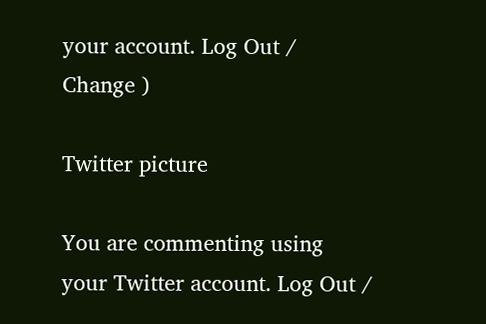your account. Log Out /  Change )

Twitter picture

You are commenting using your Twitter account. Log Out /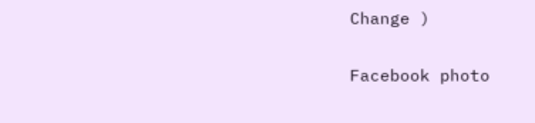Change )

Facebook photo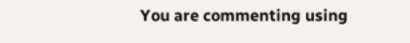You are commenting using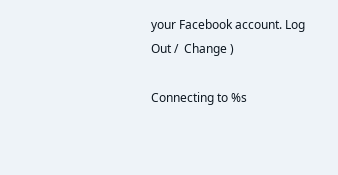your Facebook account. Log Out /  Change )

Connecting to %s